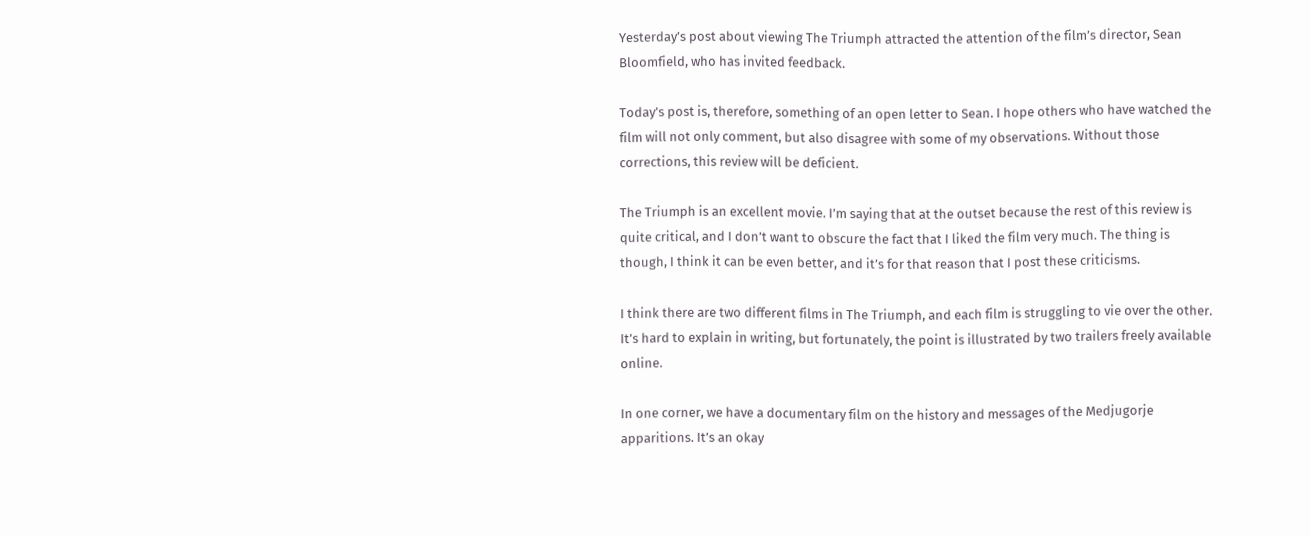Yesterday’s post about viewing The Triumph attracted the attention of the film’s director, Sean Bloomfield, who has invited feedback.

Today’s post is, therefore, something of an open letter to Sean. I hope others who have watched the film will not only comment, but also disagree with some of my observations. Without those corrections, this review will be deficient.

The Triumph is an excellent movie. I’m saying that at the outset because the rest of this review is quite critical, and I don’t want to obscure the fact that I liked the film very much. The thing is though, I think it can be even better, and it’s for that reason that I post these criticisms.

I think there are two different films in The Triumph, and each film is struggling to vie over the other. It’s hard to explain in writing, but fortunately, the point is illustrated by two trailers freely available online.

In one corner, we have a documentary film on the history and messages of the Medjugorje apparitions. It’s an okay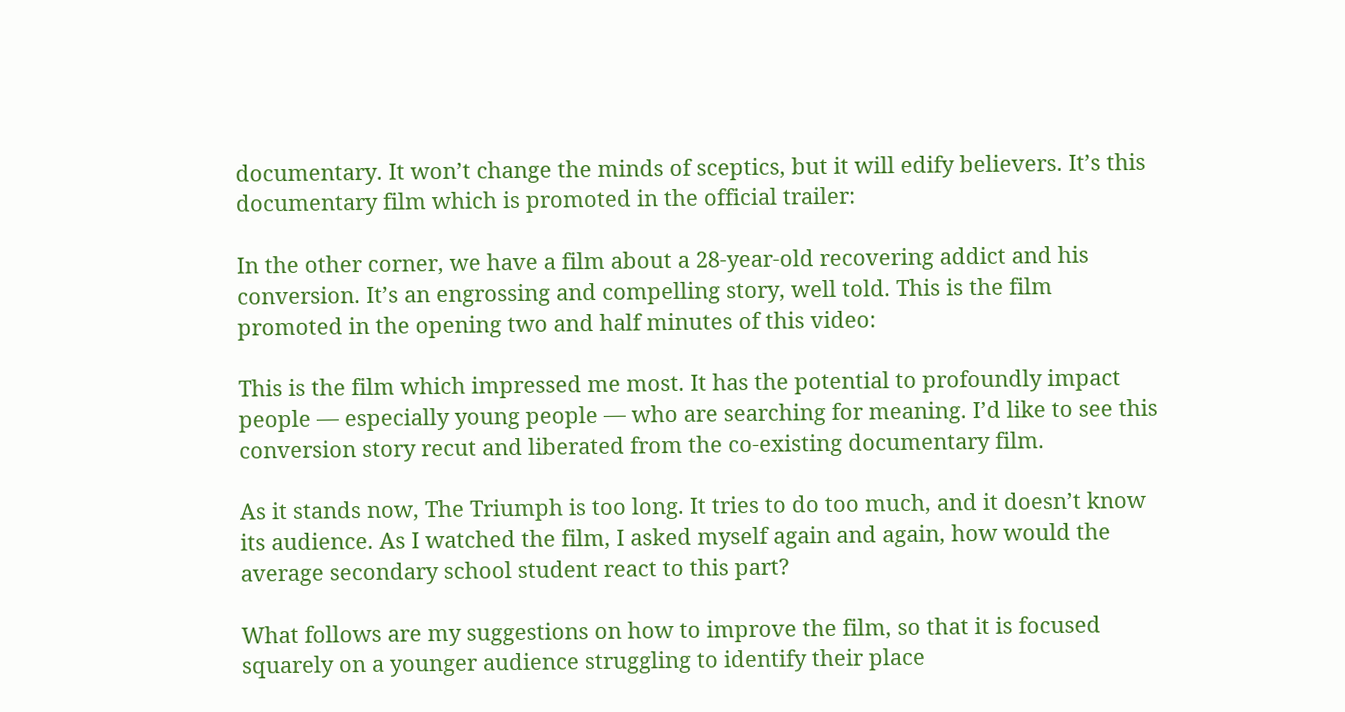documentary. It won’t change the minds of sceptics, but it will edify believers. It’s this documentary film which is promoted in the official trailer:

In the other corner, we have a film about a 28-year-old recovering addict and his conversion. It’s an engrossing and compelling story, well told. This is the film promoted in the opening two and half minutes of this video:

This is the film which impressed me most. It has the potential to profoundly impact people — especially young people — who are searching for meaning. I’d like to see this conversion story recut and liberated from the co-existing documentary film.

As it stands now, The Triumph is too long. It tries to do too much, and it doesn’t know its audience. As I watched the film, I asked myself again and again, how would the average secondary school student react to this part?

What follows are my suggestions on how to improve the film, so that it is focused squarely on a younger audience struggling to identify their place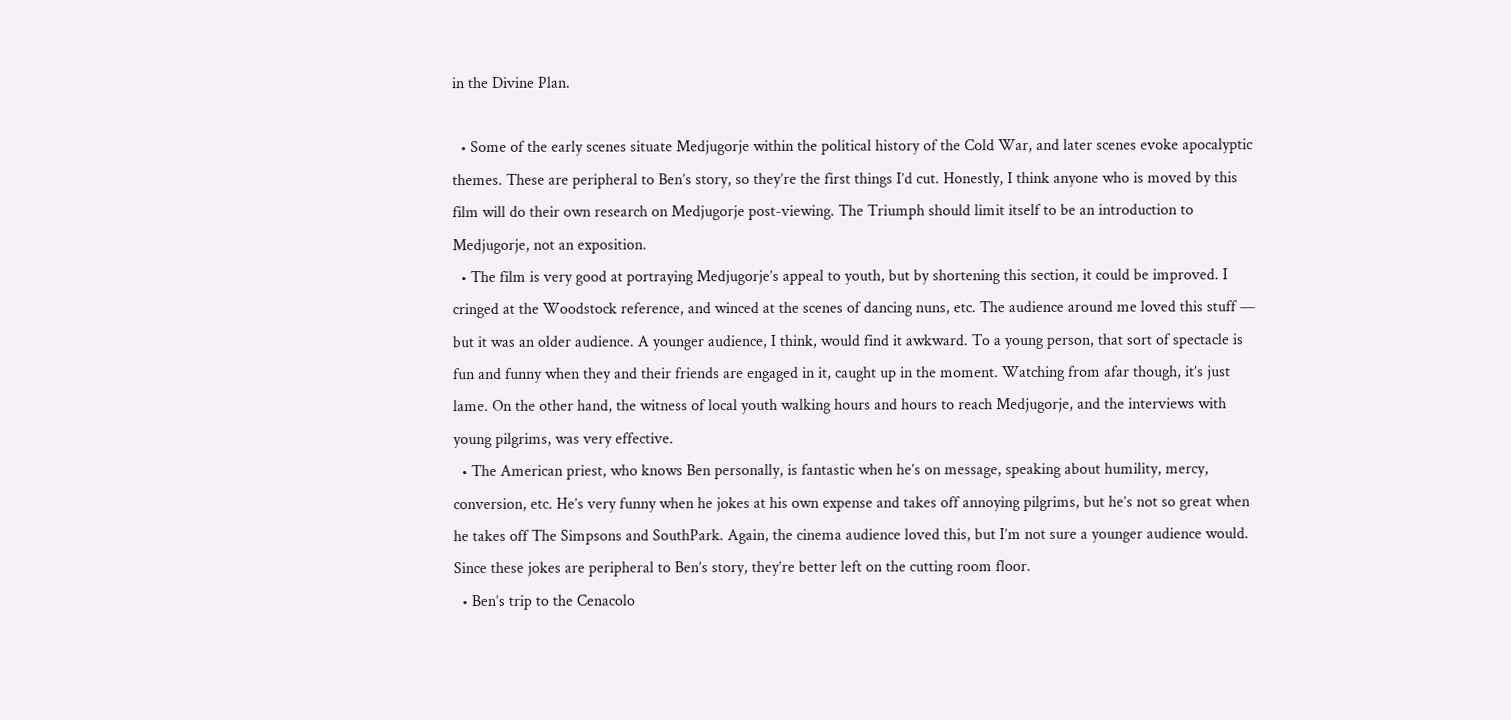in the Divine Plan.

  • Some of the early scenes situate Medjugorje within the political history of the Cold War, and later scenes evoke apocalyptic themes. These are peripheral to Ben’s story, so they’re the first things I’d cut. Honestly, I think anyone who is moved by this film will do their own research on Medjugorje post-viewing. The Triumph should limit itself to be an introduction to Medjugorje, not an exposition.
  • The film is very good at portraying Medjugorje’s appeal to youth, but by shortening this section, it could be improved. I cringed at the Woodstock reference, and winced at the scenes of dancing nuns, etc. The audience around me loved this stuff — but it was an older audience. A younger audience, I think, would find it awkward. To a young person, that sort of spectacle is fun and funny when they and their friends are engaged in it, caught up in the moment. Watching from afar though, it’s just lame. On the other hand, the witness of local youth walking hours and hours to reach Medjugorje, and the interviews with young pilgrims, was very effective.
  • The American priest, who knows Ben personally, is fantastic when he’s on message, speaking about humility, mercy, conversion, etc. He’s very funny when he jokes at his own expense and takes off annoying pilgrims, but he’s not so great when he takes off The Simpsons and SouthPark. Again, the cinema audience loved this, but I’m not sure a younger audience would. Since these jokes are peripheral to Ben’s story, they’re better left on the cutting room floor.
  • Ben’s trip to the Cenacolo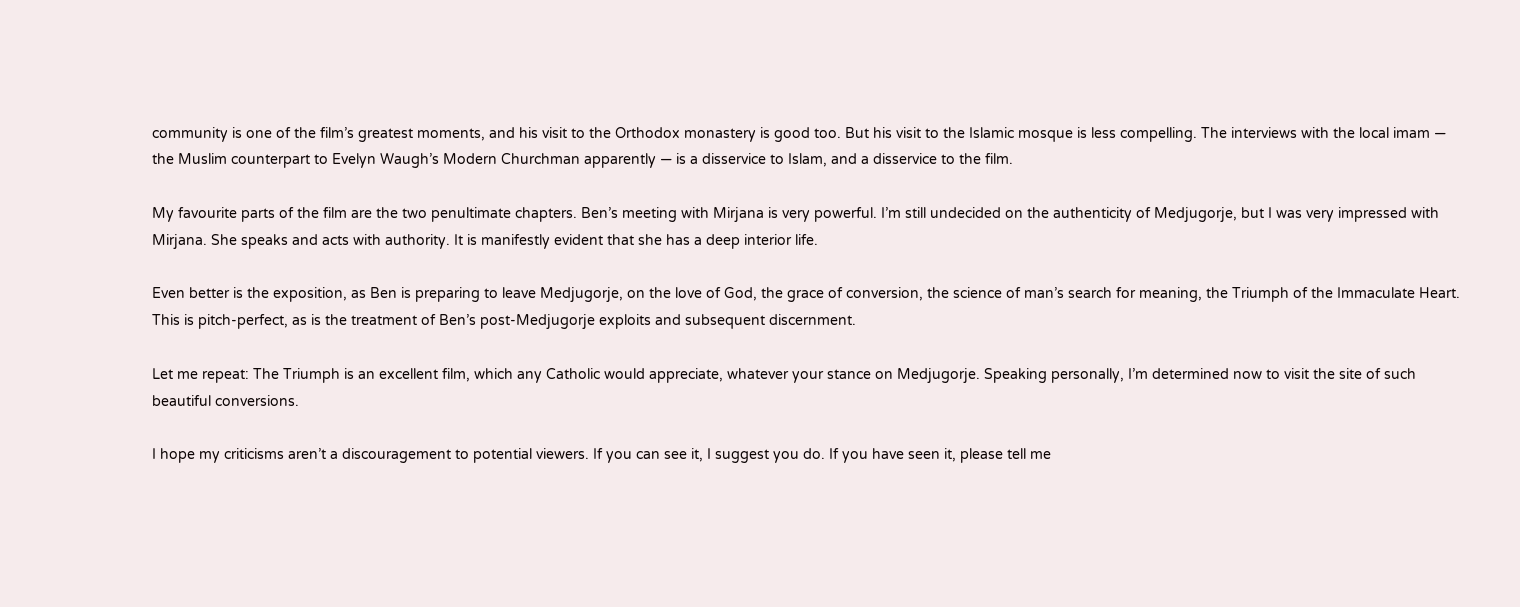community is one of the film’s greatest moments, and his visit to the Orthodox monastery is good too. But his visit to the Islamic mosque is less compelling. The interviews with the local imam — the Muslim counterpart to Evelyn Waugh’s Modern Churchman apparently — is a disservice to Islam, and a disservice to the film.

My favourite parts of the film are the two penultimate chapters. Ben’s meeting with Mirjana is very powerful. I’m still undecided on the authenticity of Medjugorje, but I was very impressed with Mirjana. She speaks and acts with authority. It is manifestly evident that she has a deep interior life.

Even better is the exposition, as Ben is preparing to leave Medjugorje, on the love of God, the grace of conversion, the science of man’s search for meaning, the Triumph of the Immaculate Heart. This is pitch-perfect, as is the treatment of Ben’s post-Medjugorje exploits and subsequent discernment.

Let me repeat: The Triumph is an excellent film, which any Catholic would appreciate, whatever your stance on Medjugorje. Speaking personally, I’m determined now to visit the site of such beautiful conversions.

I hope my criticisms aren’t a discouragement to potential viewers. If you can see it, I suggest you do. If you have seen it, please tell me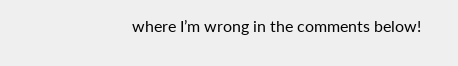where I’m wrong in the comments below!